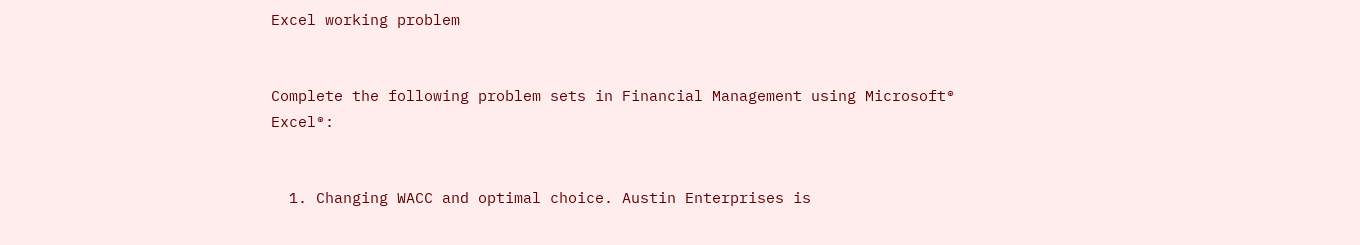Excel working problem


Complete the following problem sets in Financial Management using Microsoft® Excel®:


  1. Changing WACC and optimal choice. Austin Enterprises is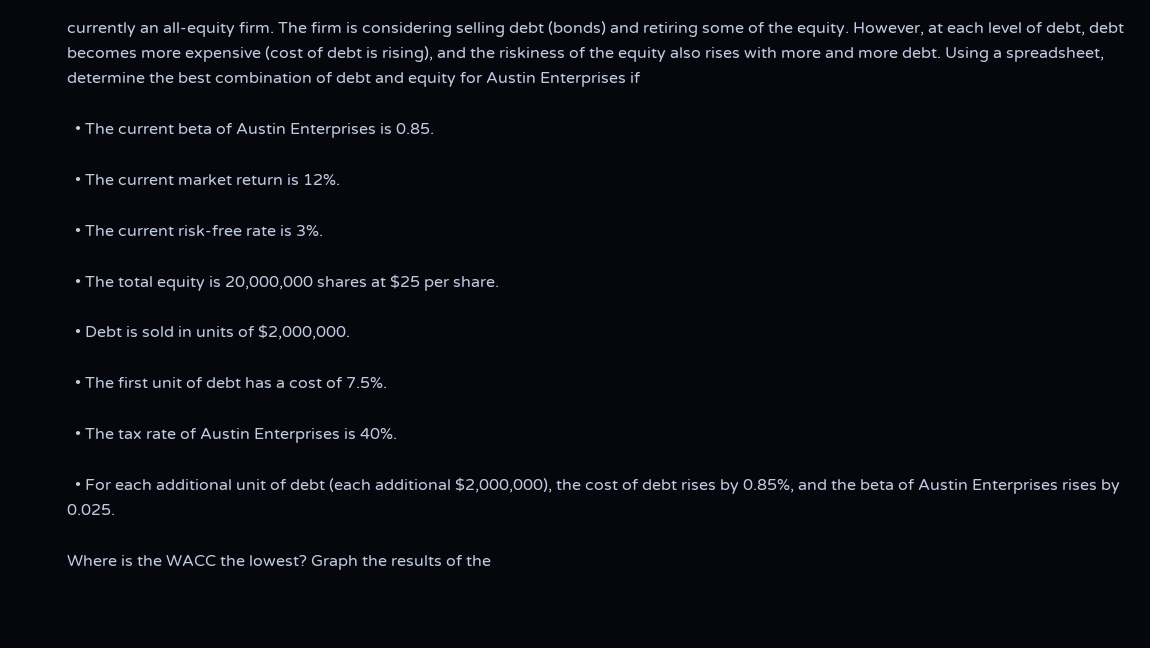currently an all-equity firm. The firm is considering selling debt (bonds) and retiring some of the equity. However, at each level of debt, debt becomes more expensive (cost of debt is rising), and the riskiness of the equity also rises with more and more debt. Using a spreadsheet, determine the best combination of debt and equity for Austin Enterprises if

  • The current beta of Austin Enterprises is 0.85.

  • The current market return is 12%.

  • The current risk-free rate is 3%.

  • The total equity is 20,000,000 shares at $25 per share.

  • Debt is sold in units of $2,000,000.

  • The first unit of debt has a cost of 7.5%.

  • The tax rate of Austin Enterprises is 40%.

  • For each additional unit of debt (each additional $2,000,000), the cost of debt rises by 0.85%, and the beta of Austin Enterprises rises by 0.025.

Where is the WACC the lowest? Graph the results of the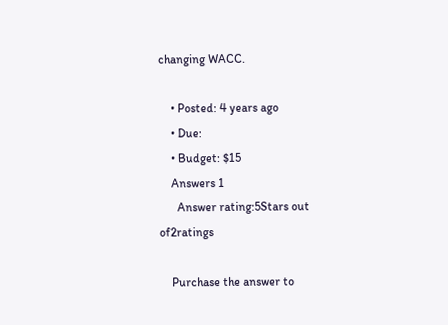changing WACC.

    • Posted: 4 years ago
    • Due:
    • Budget: $15
    Answers 1
      Answer rating:5Stars out of2ratings

    Purchase the answer to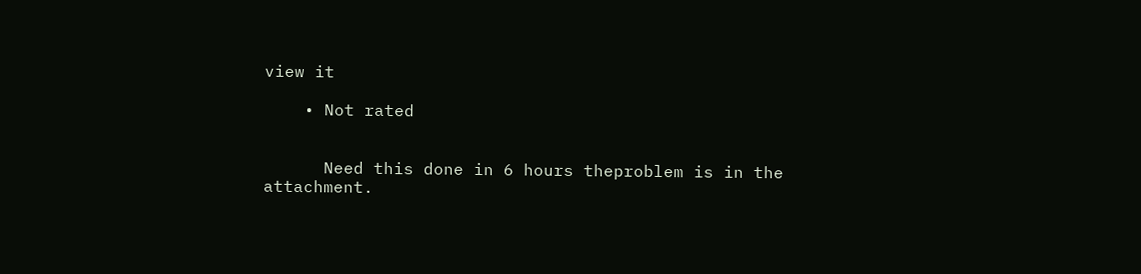view it

    • Not rated


      Need this done in 6 hours theproblem is in the attachment.